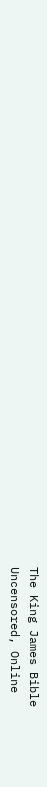The King James Bible
Uncensored, Online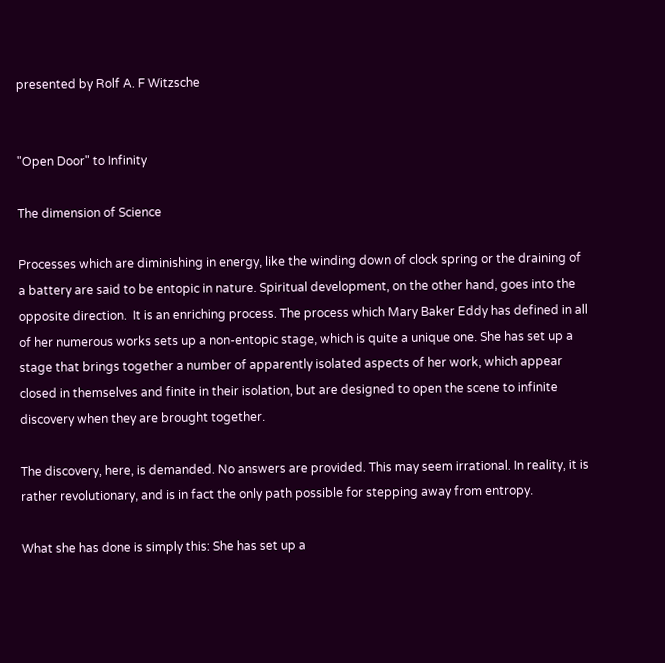presented by Rolf A. F Witzsche


"Open Door" to Infinity

The dimension of Science

Processes which are diminishing in energy, like the winding down of clock spring or the draining of a battery are said to be entopic in nature. Spiritual development, on the other hand, goes into the opposite direction.  It is an enriching process. The process which Mary Baker Eddy has defined in all of her numerous works sets up a non-entopic stage, which is quite a unique one. She has set up a stage that brings together a number of apparently isolated aspects of her work, which appear closed in themselves and finite in their isolation, but are designed to open the scene to infinite discovery when they are brought together.

The discovery, here, is demanded. No answers are provided. This may seem irrational. In reality, it is rather revolutionary, and is in fact the only path possible for stepping away from entropy.

What she has done is simply this: She has set up a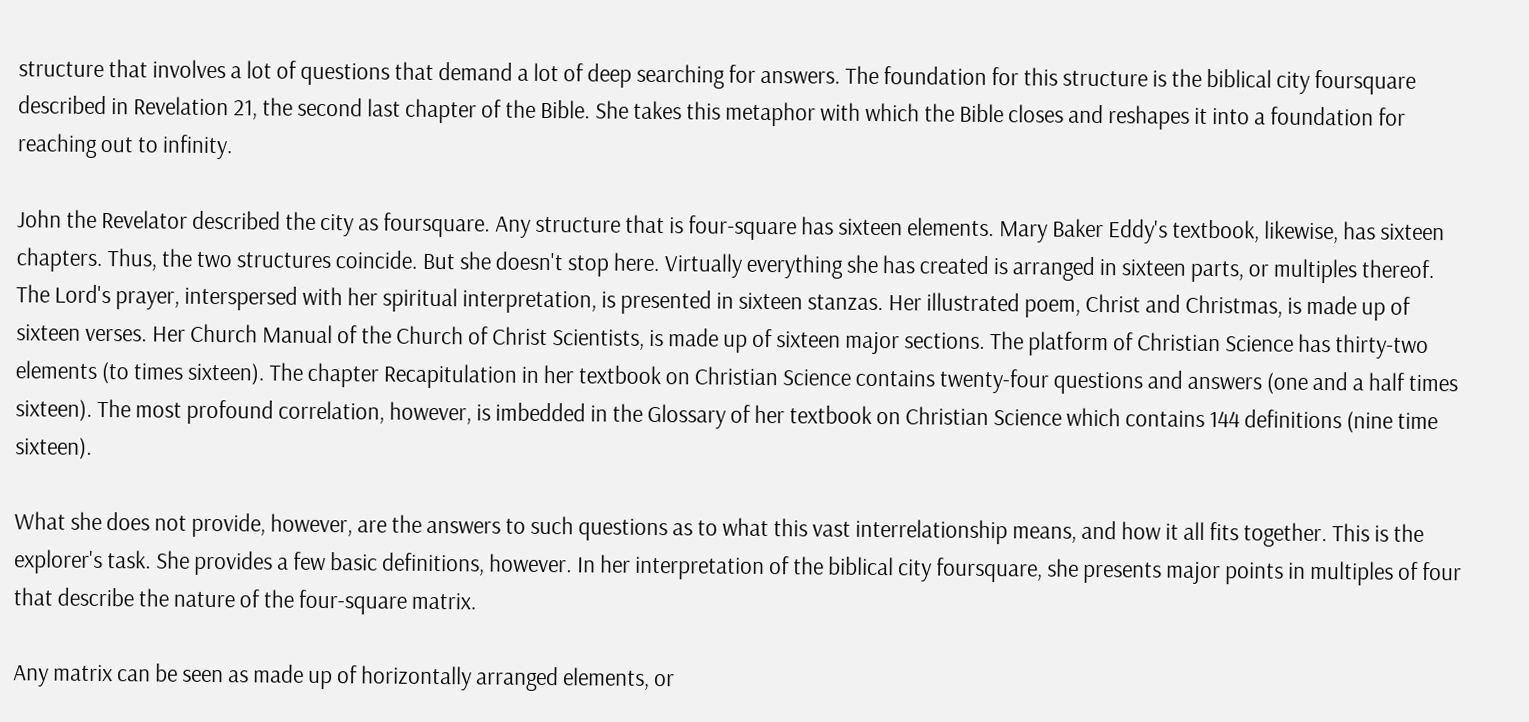structure that involves a lot of questions that demand a lot of deep searching for answers. The foundation for this structure is the biblical city foursquare described in Revelation 21, the second last chapter of the Bible. She takes this metaphor with which the Bible closes and reshapes it into a foundation for reaching out to infinity.

John the Revelator described the city as foursquare. Any structure that is four-square has sixteen elements. Mary Baker Eddy's textbook, likewise, has sixteen chapters. Thus, the two structures coincide. But she doesn't stop here. Virtually everything she has created is arranged in sixteen parts, or multiples thereof. The Lord's prayer, interspersed with her spiritual interpretation, is presented in sixteen stanzas. Her illustrated poem, Christ and Christmas, is made up of sixteen verses. Her Church Manual of the Church of Christ Scientists, is made up of sixteen major sections. The platform of Christian Science has thirty-two elements (to times sixteen). The chapter Recapitulation in her textbook on Christian Science contains twenty-four questions and answers (one and a half times sixteen). The most profound correlation, however, is imbedded in the Glossary of her textbook on Christian Science which contains 144 definitions (nine time sixteen).

What she does not provide, however, are the answers to such questions as to what this vast interrelationship means, and how it all fits together. This is the explorer's task. She provides a few basic definitions, however. In her interpretation of the biblical city foursquare, she presents major points in multiples of four that describe the nature of the four-square matrix.

Any matrix can be seen as made up of horizontally arranged elements, or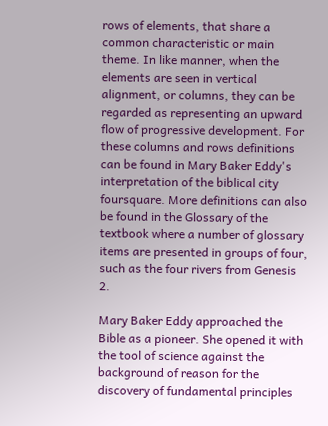rows of elements, that share a common characteristic or main theme. In like manner, when the elements are seen in vertical alignment, or columns, they can be regarded as representing an upward flow of progressive development. For these columns and rows definitions can be found in Mary Baker Eddy's interpretation of the biblical city foursquare. More definitions can also be found in the Glossary of the textbook where a number of glossary items are presented in groups of four, such as the four rivers from Genesis 2.

Mary Baker Eddy approached the Bible as a pioneer. She opened it with the tool of science against the background of reason for the discovery of fundamental principles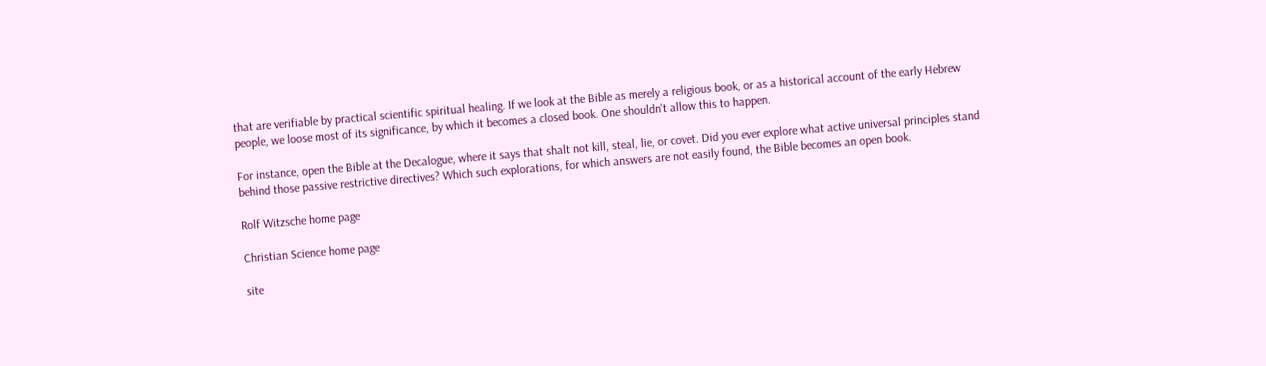that are verifiable by practical scientific spiritual healing. If we look at the Bible as merely a religious book, or as a historical account of the early Hebrew people, we loose most of its significance, by which it becomes a closed book. One shouldn't allow this to happen.

For instance, open the Bible at the Decalogue, where it says that shalt not kill, steal, lie, or covet. Did you ever explore what active universal principles stand behind those passive restrictive directives? Which such explorations, for which answers are not easily found, the Bible becomes an open book.

Rolf Witzsche home page

Christian Science home page

site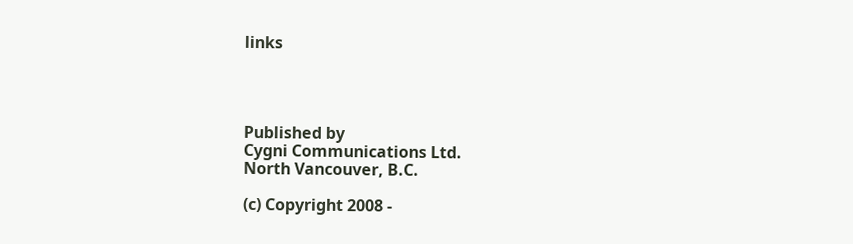links




Published by
Cygni Communications Ltd.
North Vancouver, B.C.

(c) Copyright 2008 -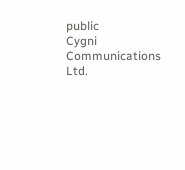public
Cygni Communications Ltd.